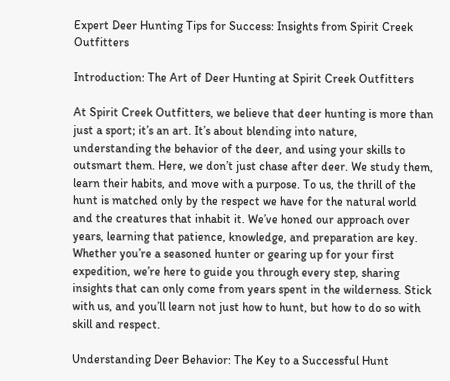Expert Deer Hunting Tips for Success: Insights from Spirit Creek Outfitters

Introduction: The Art of Deer Hunting at Spirit Creek Outfitters

At Spirit Creek Outfitters, we believe that deer hunting is more than just a sport; it’s an art. It’s about blending into nature, understanding the behavior of the deer, and using your skills to outsmart them. Here, we don’t just chase after deer. We study them, learn their habits, and move with a purpose. To us, the thrill of the hunt is matched only by the respect we have for the natural world and the creatures that inhabit it. We’ve honed our approach over years, learning that patience, knowledge, and preparation are key. Whether you’re a seasoned hunter or gearing up for your first expedition, we’re here to guide you through every step, sharing insights that can only come from years spent in the wilderness. Stick with us, and you’ll learn not just how to hunt, but how to do so with skill and respect.

Understanding Deer Behavior: The Key to a Successful Hunt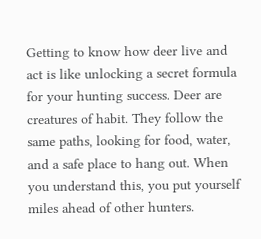Getting to know how deer live and act is like unlocking a secret formula for your hunting success. Deer are creatures of habit. They follow the same paths, looking for food, water, and a safe place to hang out. When you understand this, you put yourself miles ahead of other hunters.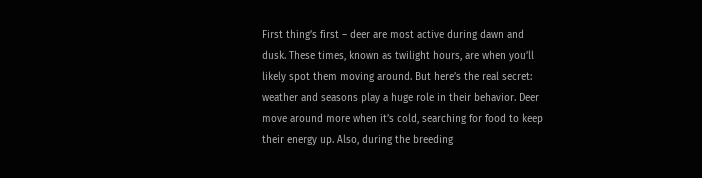First thing’s first – deer are most active during dawn and dusk. These times, known as twilight hours, are when you’ll likely spot them moving around. But here’s the real secret: weather and seasons play a huge role in their behavior. Deer move around more when it’s cold, searching for food to keep their energy up. Also, during the breeding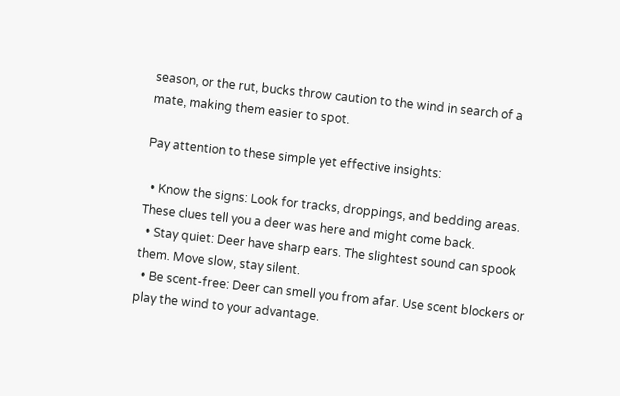season, or the rut, bucks throw caution to the wind in search of a mate, making them easier to spot.

Pay attention to these simple yet effective insights:

  • Know the signs: Look for tracks, droppings, and bedding areas. These clues tell you a deer was here and might come back.
  • Stay quiet: Deer have sharp ears. The slightest sound can spook them. Move slow, stay silent.
  • Be scent-free: Deer can smell you from afar. Use scent blockers or play the wind to your advantage.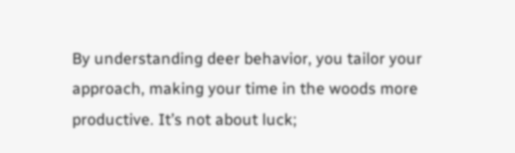By understanding deer behavior, you tailor your approach, making your time in the woods more productive. It’s not about luck;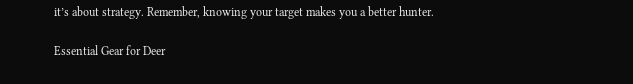it’s about strategy. Remember, knowing your target makes you a better hunter.

Essential Gear for Deer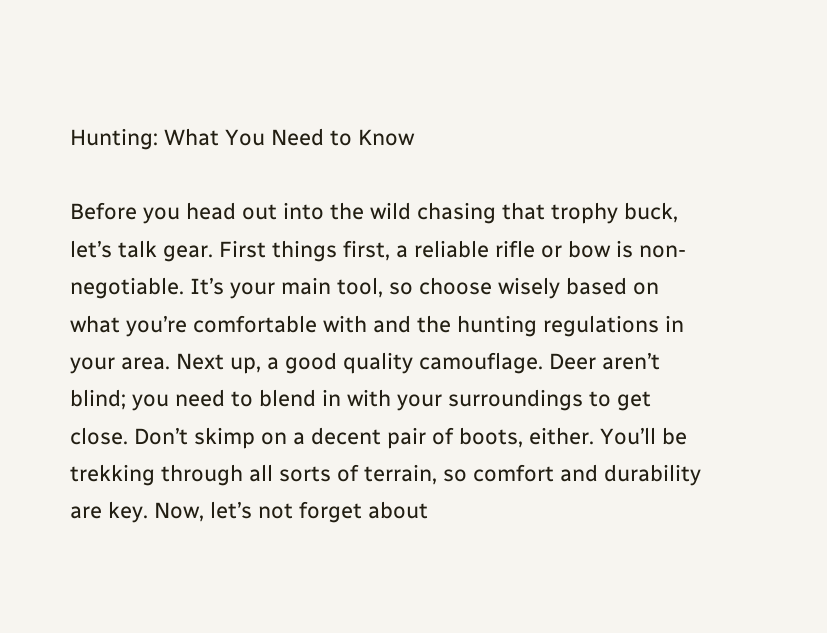Hunting: What You Need to Know

Before you head out into the wild chasing that trophy buck, let’s talk gear. First things first, a reliable rifle or bow is non-negotiable. It’s your main tool, so choose wisely based on what you’re comfortable with and the hunting regulations in your area. Next up, a good quality camouflage. Deer aren’t blind; you need to blend in with your surroundings to get close. Don’t skimp on a decent pair of boots, either. You’ll be trekking through all sorts of terrain, so comfort and durability are key. Now, let’s not forget about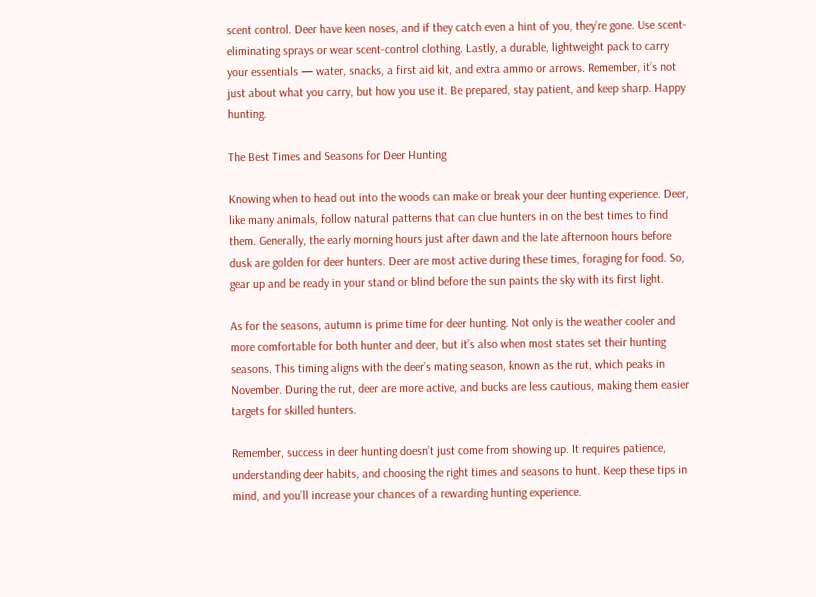scent control. Deer have keen noses, and if they catch even a hint of you, they’re gone. Use scent-eliminating sprays or wear scent-control clothing. Lastly, a durable, lightweight pack to carry your essentials — water, snacks, a first aid kit, and extra ammo or arrows. Remember, it’s not just about what you carry, but how you use it. Be prepared, stay patient, and keep sharp. Happy hunting.

The Best Times and Seasons for Deer Hunting

Knowing when to head out into the woods can make or break your deer hunting experience. Deer, like many animals, follow natural patterns that can clue hunters in on the best times to find them. Generally, the early morning hours just after dawn and the late afternoon hours before dusk are golden for deer hunters. Deer are most active during these times, foraging for food. So, gear up and be ready in your stand or blind before the sun paints the sky with its first light.

As for the seasons, autumn is prime time for deer hunting. Not only is the weather cooler and more comfortable for both hunter and deer, but it’s also when most states set their hunting seasons. This timing aligns with the deer’s mating season, known as the rut, which peaks in November. During the rut, deer are more active, and bucks are less cautious, making them easier targets for skilled hunters.

Remember, success in deer hunting doesn’t just come from showing up. It requires patience, understanding deer habits, and choosing the right times and seasons to hunt. Keep these tips in mind, and you’ll increase your chances of a rewarding hunting experience.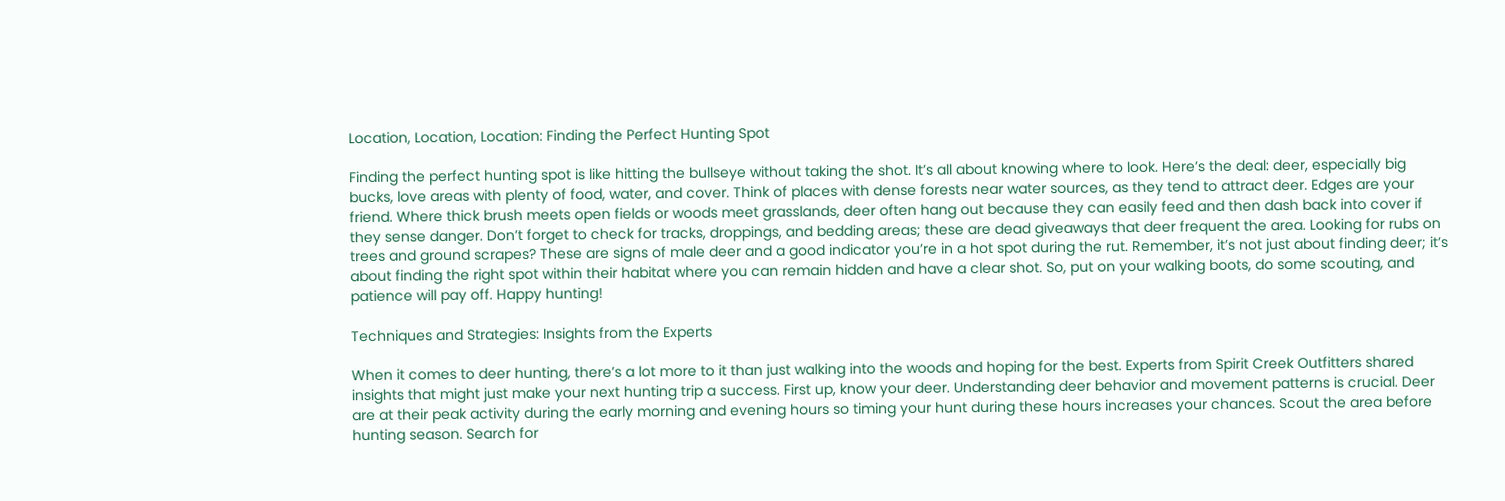Location, Location, Location: Finding the Perfect Hunting Spot

Finding the perfect hunting spot is like hitting the bullseye without taking the shot. It’s all about knowing where to look. Here’s the deal: deer, especially big bucks, love areas with plenty of food, water, and cover. Think of places with dense forests near water sources, as they tend to attract deer. Edges are your friend. Where thick brush meets open fields or woods meet grasslands, deer often hang out because they can easily feed and then dash back into cover if they sense danger. Don’t forget to check for tracks, droppings, and bedding areas; these are dead giveaways that deer frequent the area. Looking for rubs on trees and ground scrapes? These are signs of male deer and a good indicator you’re in a hot spot during the rut. Remember, it’s not just about finding deer; it’s about finding the right spot within their habitat where you can remain hidden and have a clear shot. So, put on your walking boots, do some scouting, and patience will pay off. Happy hunting!

Techniques and Strategies: Insights from the Experts

When it comes to deer hunting, there’s a lot more to it than just walking into the woods and hoping for the best. Experts from Spirit Creek Outfitters shared insights that might just make your next hunting trip a success. First up, know your deer. Understanding deer behavior and movement patterns is crucial. Deer are at their peak activity during the early morning and evening hours so timing your hunt during these hours increases your chances. Scout the area before hunting season. Search for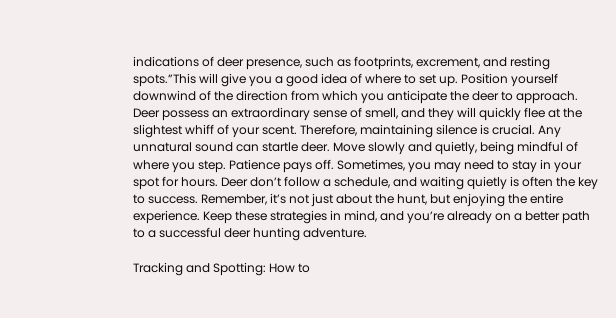indications of deer presence, such as footprints, excrement, and resting spots.”This will give you a good idea of where to set up. Position yourself downwind of the direction from which you anticipate the deer to approach. Deer possess an extraordinary sense of smell, and they will quickly flee at the slightest whiff of your scent. Therefore, maintaining silence is crucial. Any unnatural sound can startle deer. Move slowly and quietly, being mindful of where you step. Patience pays off. Sometimes, you may need to stay in your spot for hours. Deer don’t follow a schedule, and waiting quietly is often the key to success. Remember, it’s not just about the hunt, but enjoying the entire experience. Keep these strategies in mind, and you’re already on a better path to a successful deer hunting adventure.

Tracking and Spotting: How to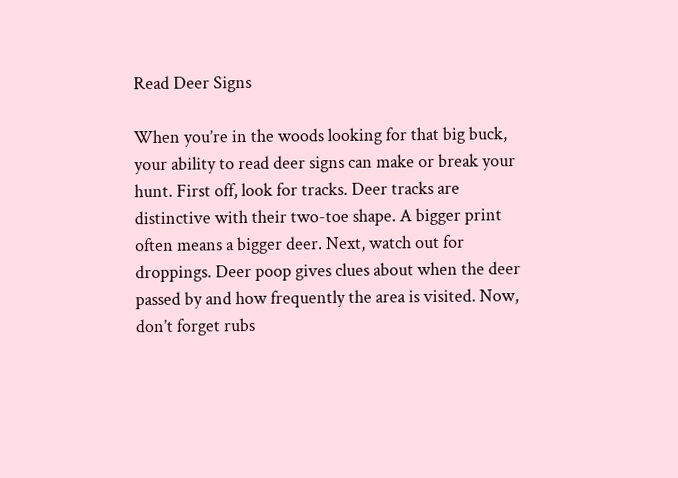Read Deer Signs

When you’re in the woods looking for that big buck, your ability to read deer signs can make or break your hunt. First off, look for tracks. Deer tracks are distinctive with their two-toe shape. A bigger print often means a bigger deer. Next, watch out for droppings. Deer poop gives clues about when the deer passed by and how frequently the area is visited. Now, don’t forget rubs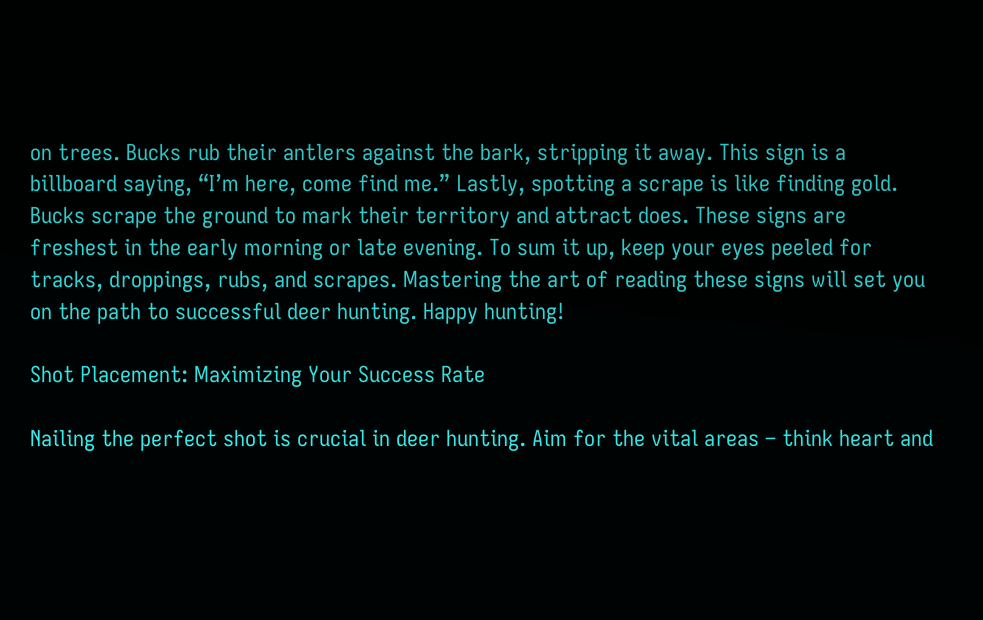on trees. Bucks rub their antlers against the bark, stripping it away. This sign is a billboard saying, “I’m here, come find me.” Lastly, spotting a scrape is like finding gold. Bucks scrape the ground to mark their territory and attract does. These signs are freshest in the early morning or late evening. To sum it up, keep your eyes peeled for tracks, droppings, rubs, and scrapes. Mastering the art of reading these signs will set you on the path to successful deer hunting. Happy hunting!

Shot Placement: Maximizing Your Success Rate

Nailing the perfect shot is crucial in deer hunting. Aim for the vital areas – think heart and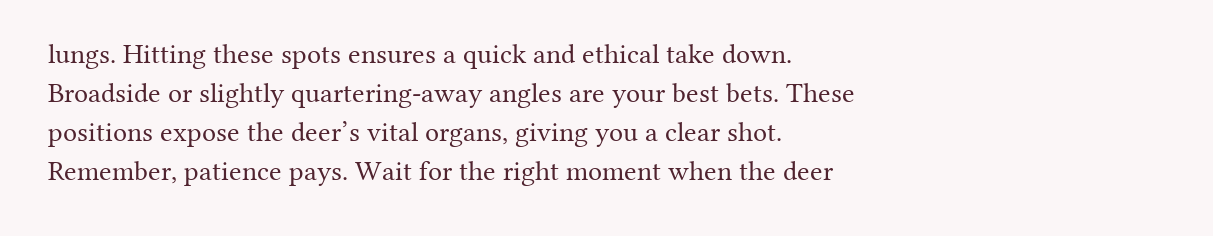lungs. Hitting these spots ensures a quick and ethical take down. Broadside or slightly quartering-away angles are your best bets. These positions expose the deer’s vital organs, giving you a clear shot. Remember, patience pays. Wait for the right moment when the deer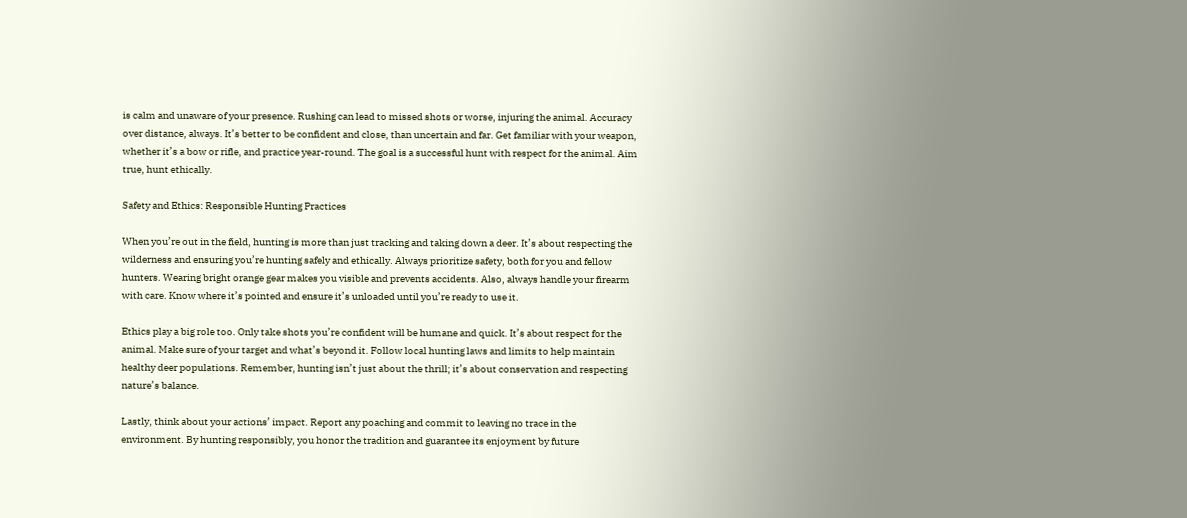is calm and unaware of your presence. Rushing can lead to missed shots or worse, injuring the animal. Accuracy over distance, always. It’s better to be confident and close, than uncertain and far. Get familiar with your weapon, whether it’s a bow or rifle, and practice year-round. The goal is a successful hunt with respect for the animal. Aim true, hunt ethically.

Safety and Ethics: Responsible Hunting Practices

When you’re out in the field, hunting is more than just tracking and taking down a deer. It’s about respecting the wilderness and ensuring you’re hunting safely and ethically. Always prioritize safety, both for you and fellow hunters. Wearing bright orange gear makes you visible and prevents accidents. Also, always handle your firearm with care. Know where it’s pointed and ensure it’s unloaded until you’re ready to use it.

Ethics play a big role too. Only take shots you’re confident will be humane and quick. It’s about respect for the animal. Make sure of your target and what’s beyond it. Follow local hunting laws and limits to help maintain healthy deer populations. Remember, hunting isn’t just about the thrill; it’s about conservation and respecting nature’s balance.

Lastly, think about your actions’ impact. Report any poaching and commit to leaving no trace in the environment. By hunting responsibly, you honor the tradition and guarantee its enjoyment by future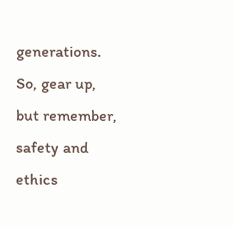generations. So, gear up, but remember, safety and ethics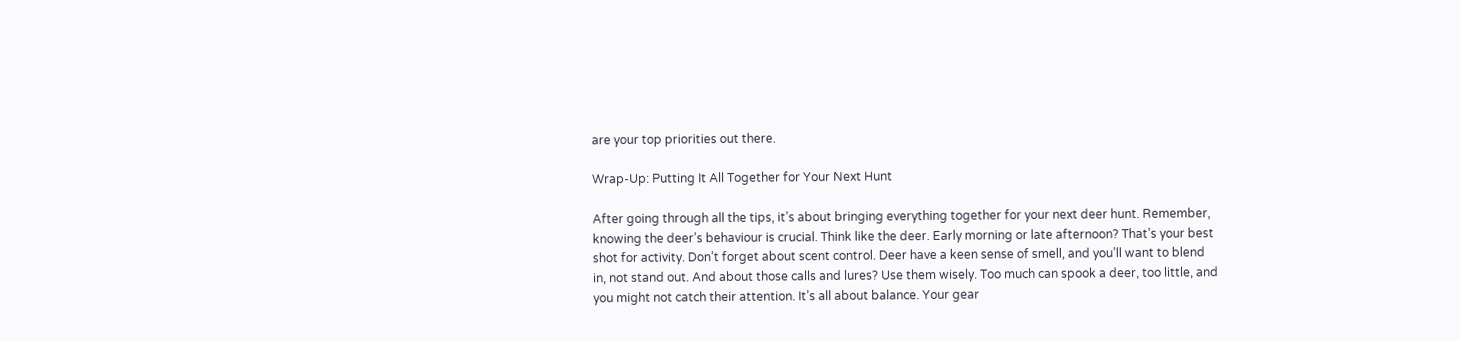are your top priorities out there.

Wrap-Up: Putting It All Together for Your Next Hunt

After going through all the tips, it’s about bringing everything together for your next deer hunt. Remember, knowing the deer’s behaviour is crucial. Think like the deer. Early morning or late afternoon? That’s your best shot for activity. Don’t forget about scent control. Deer have a keen sense of smell, and you’ll want to blend in, not stand out. And about those calls and lures? Use them wisely. Too much can spook a deer, too little, and you might not catch their attention. It’s all about balance. Your gear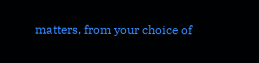matters, from your choice of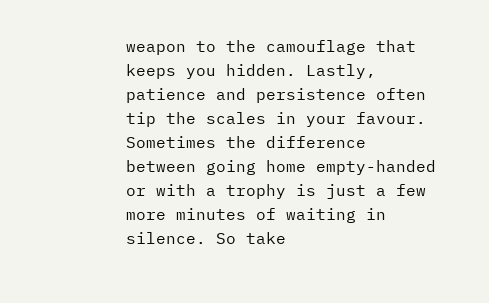weapon to the camouflage that keeps you hidden. Lastly, patience and persistence often tip the scales in your favour. Sometimes the difference between going home empty-handed or with a trophy is just a few more minutes of waiting in silence. So take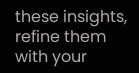these insights, refine them with your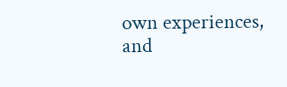own experiences, and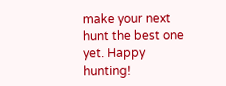make your next hunt the best one yet. Happy hunting!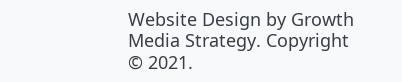Website Design by Growth Media Strategy. Copyright © 2021.